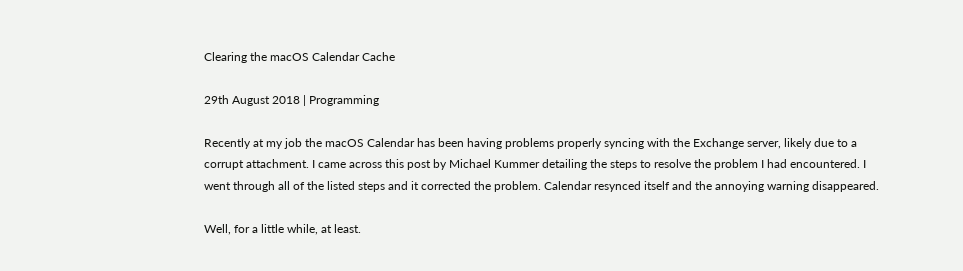Clearing the macOS Calendar Cache

29th August 2018 | Programming

Recently at my job the macOS Calendar has been having problems properly syncing with the Exchange server, likely due to a corrupt attachment. I came across this post by Michael Kummer detailing the steps to resolve the problem I had encountered. I went through all of the listed steps and it corrected the problem. Calendar resynced itself and the annoying warning disappeared.

Well, for a little while, at least.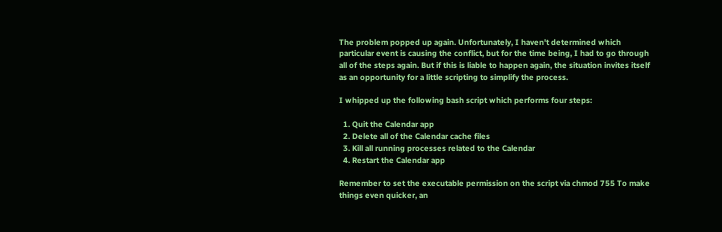The problem popped up again. Unfortunately, I haven't determined which particular event is causing the conflict, but for the time being, I had to go through all of the steps again. But if this is liable to happen again, the situation invites itself as an opportunity for a little scripting to simplify the process.

I whipped up the following bash script which performs four steps:

  1. Quit the Calendar app
  2. Delete all of the Calendar cache files
  3. Kill all running processes related to the Calendar
  4. Restart the Calendar app

Remember to set the executable permission on the script via chmod 755 To make things even quicker, an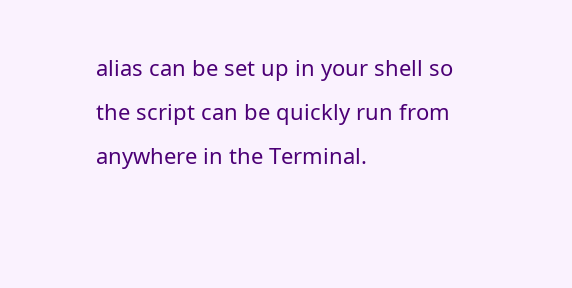alias can be set up in your shell so the script can be quickly run from anywhere in the Terminal.